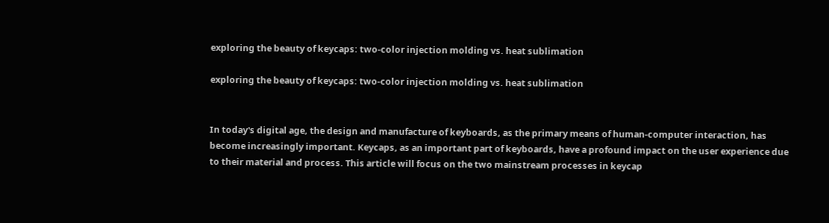exploring the beauty of keycaps: two-color injection molding vs. heat sublimation

exploring the beauty of keycaps: two-color injection molding vs. heat sublimation


In today's digital age, the design and manufacture of keyboards, as the primary means of human-computer interaction, has become increasingly important. Keycaps, as an important part of keyboards, have a profound impact on the user experience due to their material and process. This article will focus on the two mainstream processes in keycap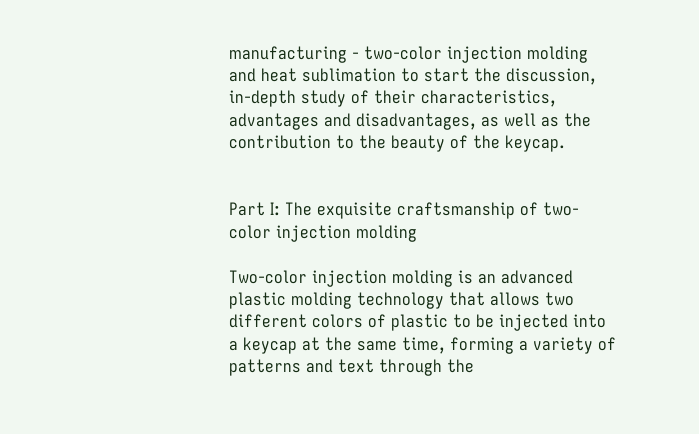manufacturing - two-color injection molding and heat sublimation to start the discussion, in-depth study of their characteristics, advantages and disadvantages, as well as the contribution to the beauty of the keycap.


Part I: The exquisite craftsmanship of two-color injection molding

Two-color injection molding is an advanced plastic molding technology that allows two different colors of plastic to be injected into a keycap at the same time, forming a variety of patterns and text through the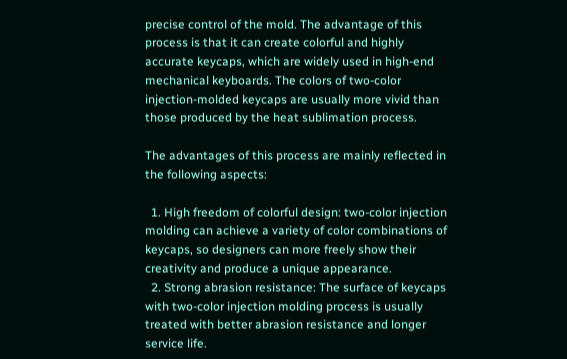precise control of the mold. The advantage of this process is that it can create colorful and highly accurate keycaps, which are widely used in high-end mechanical keyboards. The colors of two-color injection-molded keycaps are usually more vivid than those produced by the heat sublimation process.

The advantages of this process are mainly reflected in the following aspects:

  1. High freedom of colorful design: two-color injection molding can achieve a variety of color combinations of keycaps, so designers can more freely show their creativity and produce a unique appearance.
  2. Strong abrasion resistance: The surface of keycaps with two-color injection molding process is usually treated with better abrasion resistance and longer service life.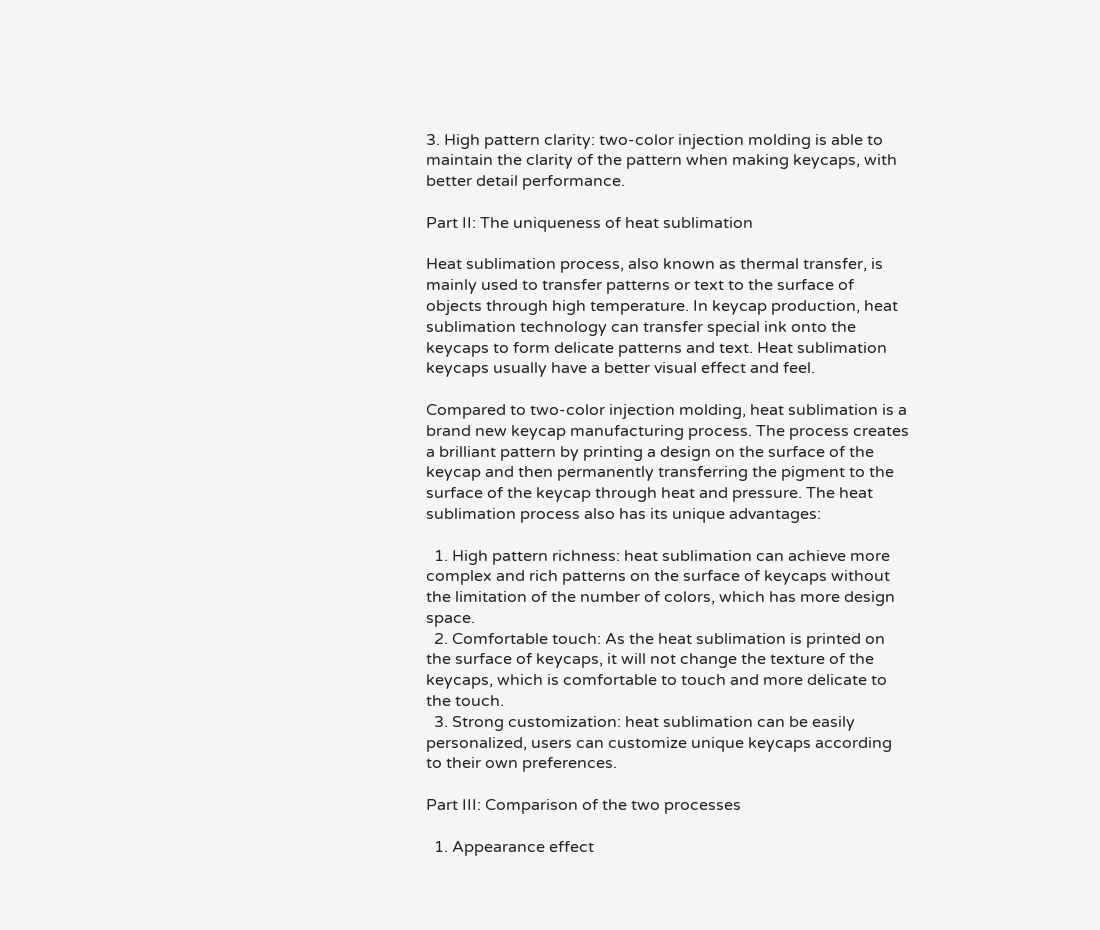3. High pattern clarity: two-color injection molding is able to maintain the clarity of the pattern when making keycaps, with better detail performance.

Part II: The uniqueness of heat sublimation

Heat sublimation process, also known as thermal transfer, is mainly used to transfer patterns or text to the surface of objects through high temperature. In keycap production, heat sublimation technology can transfer special ink onto the keycaps to form delicate patterns and text. Heat sublimation keycaps usually have a better visual effect and feel.

Compared to two-color injection molding, heat sublimation is a brand new keycap manufacturing process. The process creates a brilliant pattern by printing a design on the surface of the keycap and then permanently transferring the pigment to the surface of the keycap through heat and pressure. The heat sublimation process also has its unique advantages:

  1. High pattern richness: heat sublimation can achieve more complex and rich patterns on the surface of keycaps without the limitation of the number of colors, which has more design space.
  2. Comfortable touch: As the heat sublimation is printed on the surface of keycaps, it will not change the texture of the keycaps, which is comfortable to touch and more delicate to the touch.
  3. Strong customization: heat sublimation can be easily personalized, users can customize unique keycaps according to their own preferences.

Part III: Comparison of the two processes

  1. Appearance effect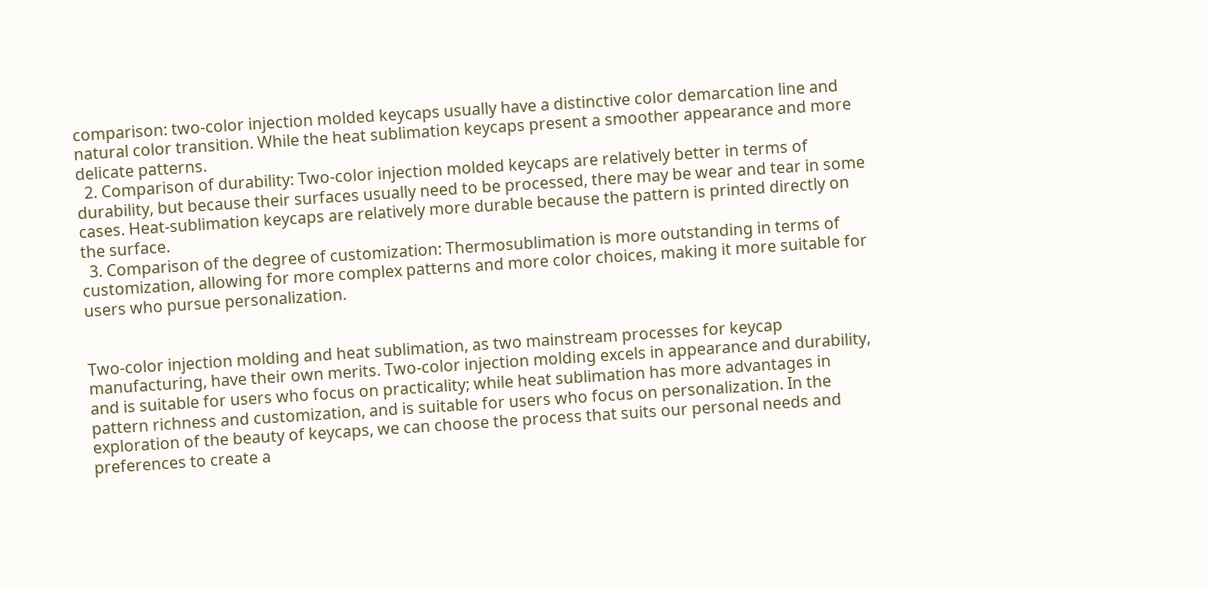comparison: two-color injection molded keycaps usually have a distinctive color demarcation line and natural color transition. While the heat sublimation keycaps present a smoother appearance and more delicate patterns.
  2. Comparison of durability: Two-color injection molded keycaps are relatively better in terms of durability, but because their surfaces usually need to be processed, there may be wear and tear in some cases. Heat-sublimation keycaps are relatively more durable because the pattern is printed directly on the surface.
  3. Comparison of the degree of customization: Thermosublimation is more outstanding in terms of customization, allowing for more complex patterns and more color choices, making it more suitable for users who pursue personalization.


Two-color injection molding and heat sublimation, as two mainstream processes for keycap manufacturing, have their own merits. Two-color injection molding excels in appearance and durability, and is suitable for users who focus on practicality; while heat sublimation has more advantages in pattern richness and customization, and is suitable for users who focus on personalization. In the exploration of the beauty of keycaps, we can choose the process that suits our personal needs and preferences to create a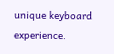unique keyboard experience.